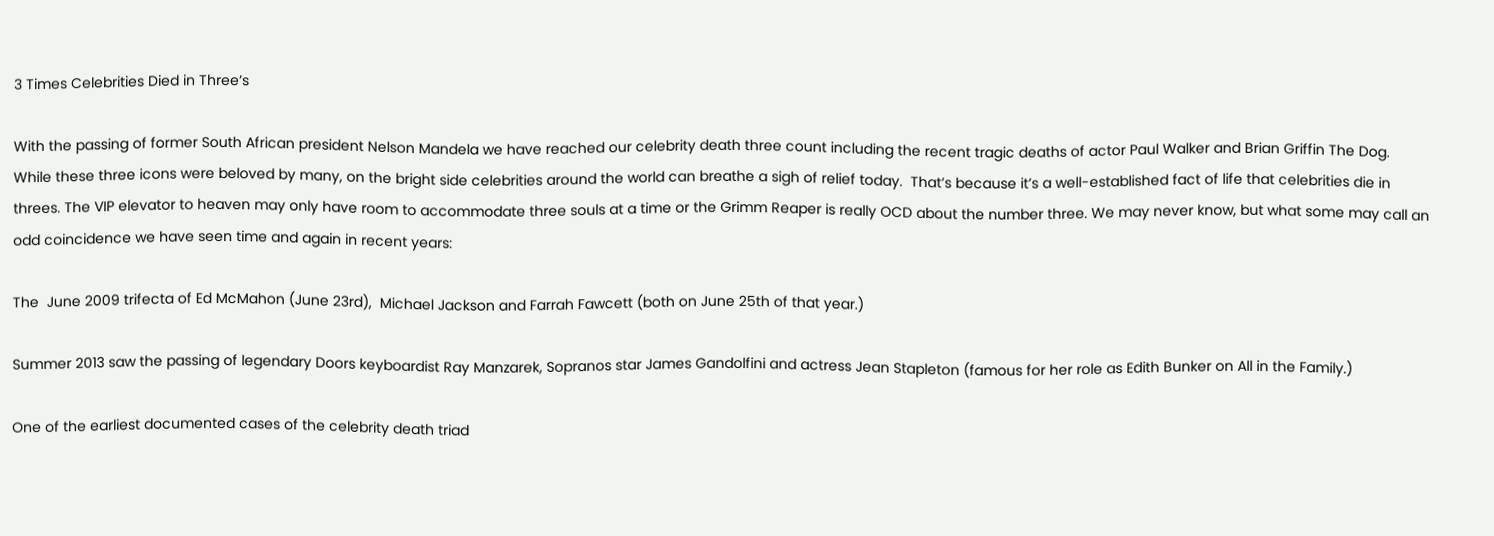3 Times Celebrities Died in Three’s

With the passing of former South African president Nelson Mandela we have reached our celebrity death three count including the recent tragic deaths of actor Paul Walker and Brian Griffin The Dog. While these three icons were beloved by many, on the bright side celebrities around the world can breathe a sigh of relief today.  That’s because it’s a well-established fact of life that celebrities die in threes. The VIP elevator to heaven may only have room to accommodate three souls at a time or the Grimm Reaper is really OCD about the number three. We may never know, but what some may call an odd coincidence we have seen time and again in recent years:

The  June 2009 trifecta of Ed McMahon (June 23rd),  Michael Jackson and Farrah Fawcett (both on June 25th of that year.)

Summer 2013 saw the passing of legendary Doors keyboardist Ray Manzarek, Sopranos star James Gandolfini and actress Jean Stapleton (famous for her role as Edith Bunker on All in the Family.)

One of the earliest documented cases of the celebrity death triad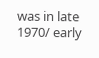was in late 1970/ early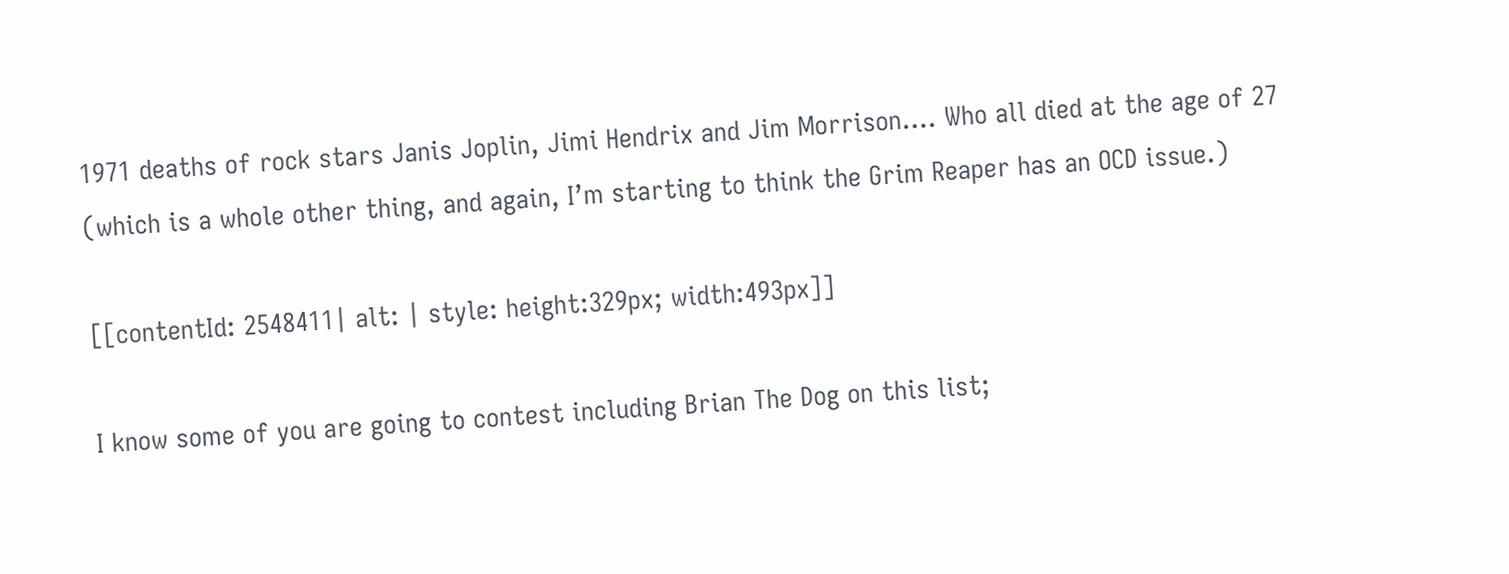1971 deaths of rock stars Janis Joplin, Jimi Hendrix and Jim Morrison…. Who all died at the age of 27 (which is a whole other thing, and again, I’m starting to think the Grim Reaper has an OCD issue.)

[[contentId: 2548411| alt: | style: height:329px; width:493px]]

I know some of you are going to contest including Brian The Dog on this list;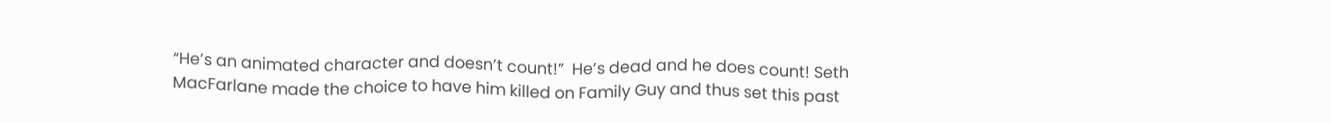“He’s an animated character and doesn’t count!”  He’s dead and he does count! Seth MacFarlane made the choice to have him killed on Family Guy and thus set this past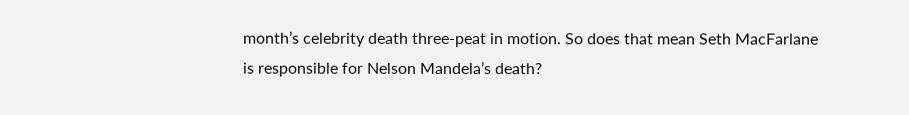month’s celebrity death three-peat in motion. So does that mean Seth MacFarlane  is responsible for Nelson Mandela’s death?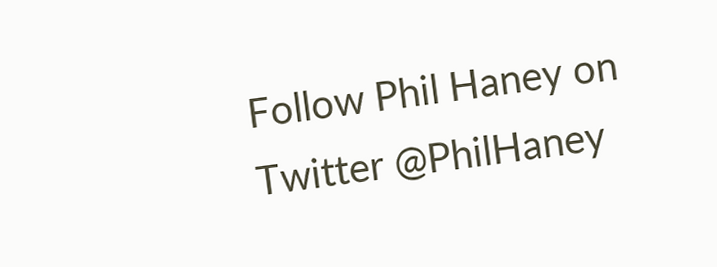Follow Phil Haney on Twitter @PhilHaney